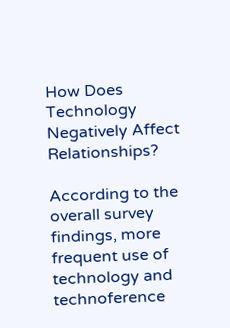How Does Technology Negatively Affect Relationships?

According to the overall survey findings, more frequent use of technology and technoference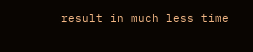result in much less time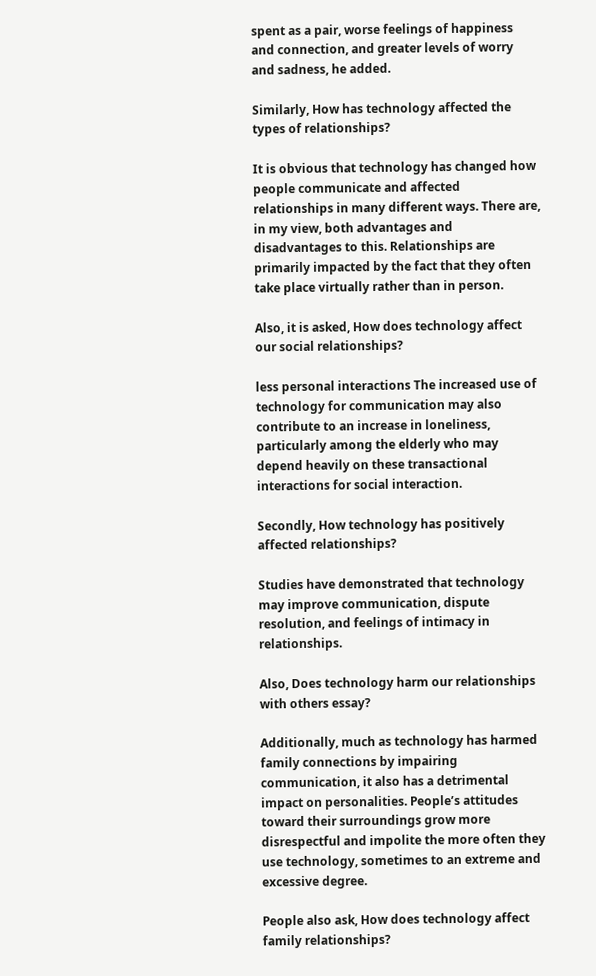spent as a pair, worse feelings of happiness and connection, and greater levels of worry and sadness, he added.

Similarly, How has technology affected the types of relationships?

It is obvious that technology has changed how people communicate and affected relationships in many different ways. There are, in my view, both advantages and disadvantages to this. Relationships are primarily impacted by the fact that they often take place virtually rather than in person.

Also, it is asked, How does technology affect our social relationships?

less personal interactions The increased use of technology for communication may also contribute to an increase in loneliness, particularly among the elderly who may depend heavily on these transactional interactions for social interaction.

Secondly, How technology has positively affected relationships?

Studies have demonstrated that technology may improve communication, dispute resolution, and feelings of intimacy in relationships.

Also, Does technology harm our relationships with others essay?

Additionally, much as technology has harmed family connections by impairing communication, it also has a detrimental impact on personalities. People’s attitudes toward their surroundings grow more disrespectful and impolite the more often they use technology, sometimes to an extreme and excessive degree.

People also ask, How does technology affect family relationships?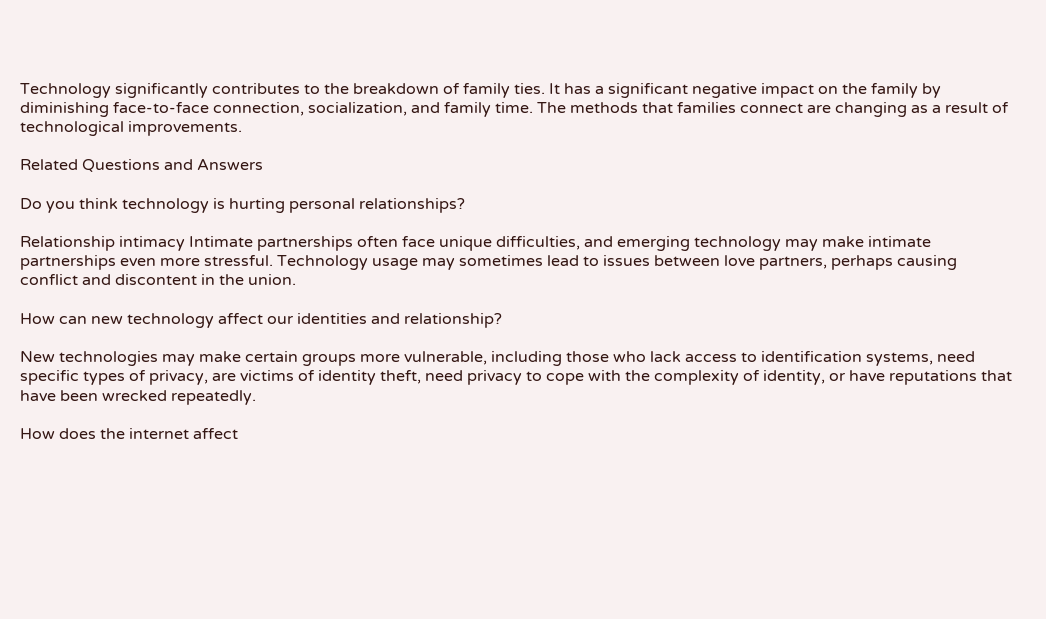Technology significantly contributes to the breakdown of family ties. It has a significant negative impact on the family by diminishing face-to-face connection, socialization, and family time. The methods that families connect are changing as a result of technological improvements.

Related Questions and Answers

Do you think technology is hurting personal relationships?

Relationship intimacy Intimate partnerships often face unique difficulties, and emerging technology may make intimate partnerships even more stressful. Technology usage may sometimes lead to issues between love partners, perhaps causing conflict and discontent in the union.

How can new technology affect our identities and relationship?

New technologies may make certain groups more vulnerable, including those who lack access to identification systems, need specific types of privacy, are victims of identity theft, need privacy to cope with the complexity of identity, or have reputations that have been wrecked repeatedly.

How does the internet affect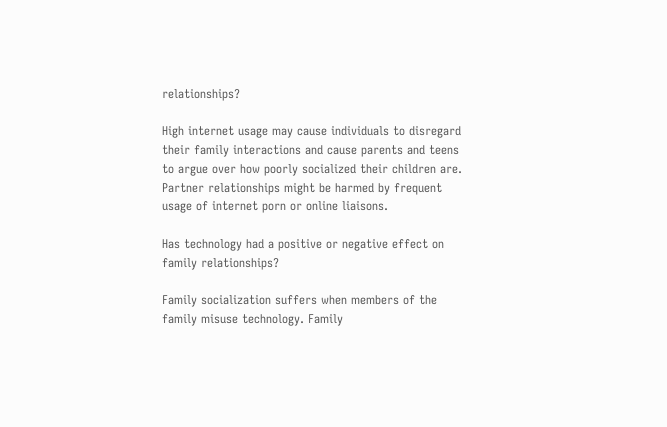relationships?

High internet usage may cause individuals to disregard their family interactions and cause parents and teens to argue over how poorly socialized their children are. Partner relationships might be harmed by frequent usage of internet porn or online liaisons.

Has technology had a positive or negative effect on family relationships?

Family socialization suffers when members of the family misuse technology. Family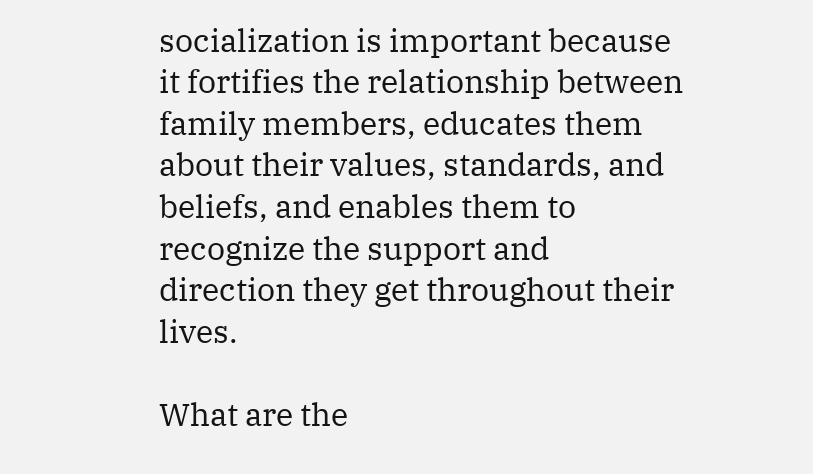socialization is important because it fortifies the relationship between family members, educates them about their values, standards, and beliefs, and enables them to recognize the support and direction they get throughout their lives.

What are the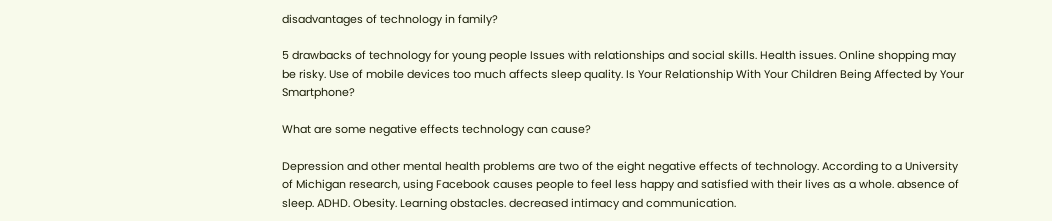disadvantages of technology in family?

5 drawbacks of technology for young people Issues with relationships and social skills. Health issues. Online shopping may be risky. Use of mobile devices too much affects sleep quality. Is Your Relationship With Your Children Being Affected by Your Smartphone?

What are some negative effects technology can cause?

Depression and other mental health problems are two of the eight negative effects of technology. According to a University of Michigan research, using Facebook causes people to feel less happy and satisfied with their lives as a whole. absence of sleep. ADHD. Obesity. Learning obstacles. decreased intimacy and communication.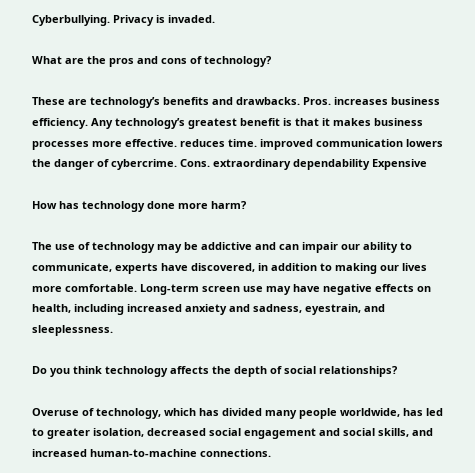Cyberbullying. Privacy is invaded.

What are the pros and cons of technology?

These are technology’s benefits and drawbacks. Pros. increases business efficiency. Any technology’s greatest benefit is that it makes business processes more effective. reduces time. improved communication lowers the danger of cybercrime. Cons. extraordinary dependability Expensive

How has technology done more harm?

The use of technology may be addictive and can impair our ability to communicate, experts have discovered, in addition to making our lives more comfortable. Long-term screen use may have negative effects on health, including increased anxiety and sadness, eyestrain, and sleeplessness.

Do you think technology affects the depth of social relationships?

Overuse of technology, which has divided many people worldwide, has led to greater isolation, decreased social engagement and social skills, and increased human-to-machine connections.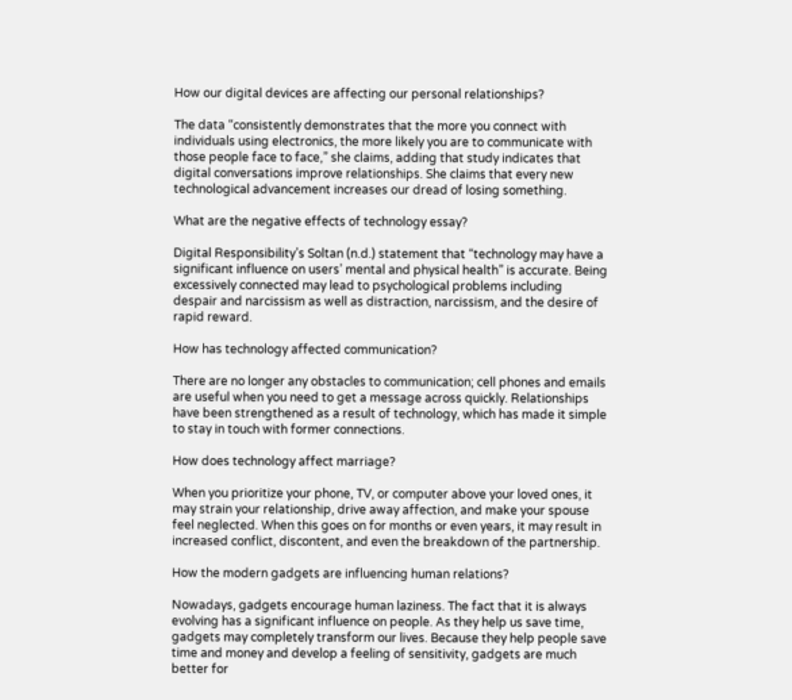How our digital devices are affecting our personal relationships?

The data “consistently demonstrates that the more you connect with individuals using electronics, the more likely you are to communicate with those people face to face,” she claims, adding that study indicates that digital conversations improve relationships. She claims that every new technological advancement increases our dread of losing something.

What are the negative effects of technology essay?

Digital Responsibility’s Soltan (n.d.) statement that “technology may have a significant influence on users’ mental and physical health” is accurate. Being excessively connected may lead to psychological problems including despair and narcissism as well as distraction, narcissism, and the desire of rapid reward.

How has technology affected communication?

There are no longer any obstacles to communication; cell phones and emails are useful when you need to get a message across quickly. Relationships have been strengthened as a result of technology, which has made it simple to stay in touch with former connections.

How does technology affect marriage?

When you prioritize your phone, TV, or computer above your loved ones, it may strain your relationship, drive away affection, and make your spouse feel neglected. When this goes on for months or even years, it may result in increased conflict, discontent, and even the breakdown of the partnership.

How the modern gadgets are influencing human relations?

Nowadays, gadgets encourage human laziness. The fact that it is always evolving has a significant influence on people. As they help us save time, gadgets may completely transform our lives. Because they help people save time and money and develop a feeling of sensitivity, gadgets are much better for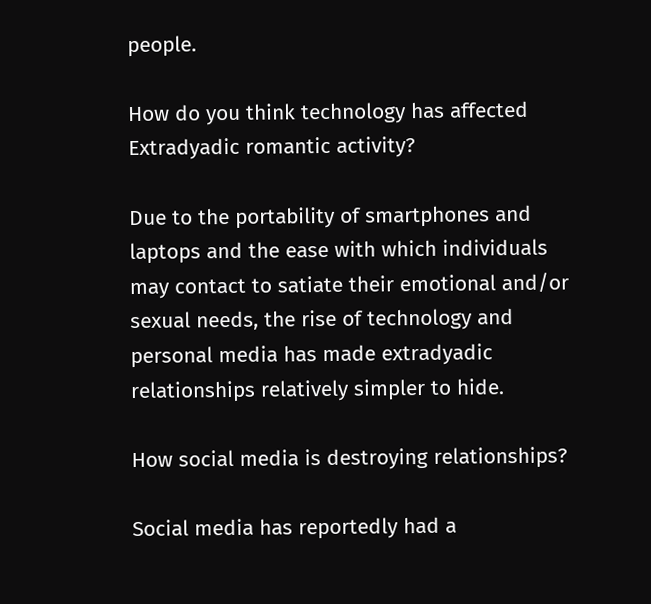people.

How do you think technology has affected Extradyadic romantic activity?

Due to the portability of smartphones and laptops and the ease with which individuals may contact to satiate their emotional and/or sexual needs, the rise of technology and personal media has made extradyadic relationships relatively simpler to hide.

How social media is destroying relationships?

Social media has reportedly had a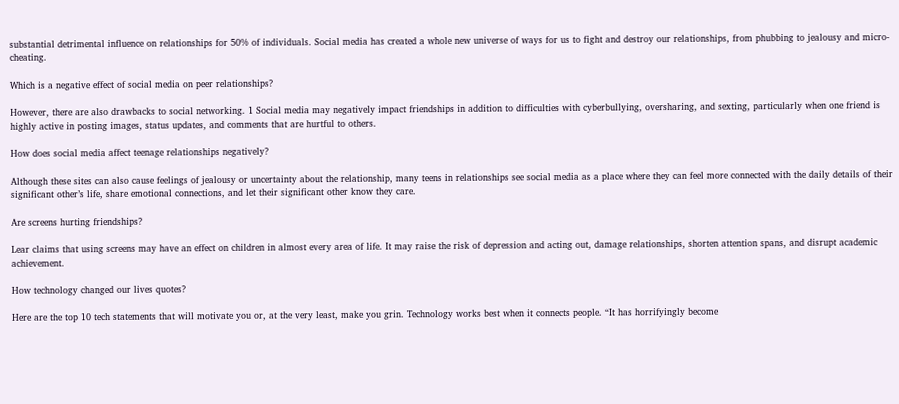substantial detrimental influence on relationships for 50% of individuals. Social media has created a whole new universe of ways for us to fight and destroy our relationships, from phubbing to jealousy and micro-cheating.

Which is a negative effect of social media on peer relationships?

However, there are also drawbacks to social networking. 1 Social media may negatively impact friendships in addition to difficulties with cyberbullying, oversharing, and sexting, particularly when one friend is highly active in posting images, status updates, and comments that are hurtful to others.

How does social media affect teenage relationships negatively?

Although these sites can also cause feelings of jealousy or uncertainty about the relationship, many teens in relationships see social media as a place where they can feel more connected with the daily details of their significant other’s life, share emotional connections, and let their significant other know they care.

Are screens hurting friendships?

Lear claims that using screens may have an effect on children in almost every area of life. It may raise the risk of depression and acting out, damage relationships, shorten attention spans, and disrupt academic achievement.

How technology changed our lives quotes?

Here are the top 10 tech statements that will motivate you or, at the very least, make you grin. Technology works best when it connects people. “It has horrifyingly become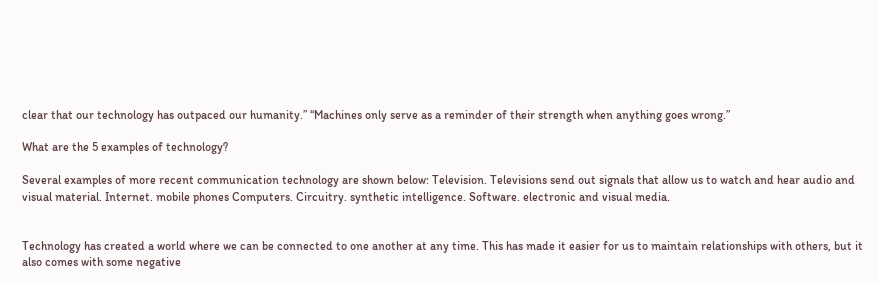clear that our technology has outpaced our humanity.” “Machines only serve as a reminder of their strength when anything goes wrong.”

What are the 5 examples of technology?

Several examples of more recent communication technology are shown below: Television. Televisions send out signals that allow us to watch and hear audio and visual material. Internet. mobile phones Computers. Circuitry. synthetic intelligence. Software. electronic and visual media.


Technology has created a world where we can be connected to one another at any time. This has made it easier for us to maintain relationships with others, but it also comes with some negative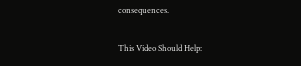consequences.

This Video Should Help: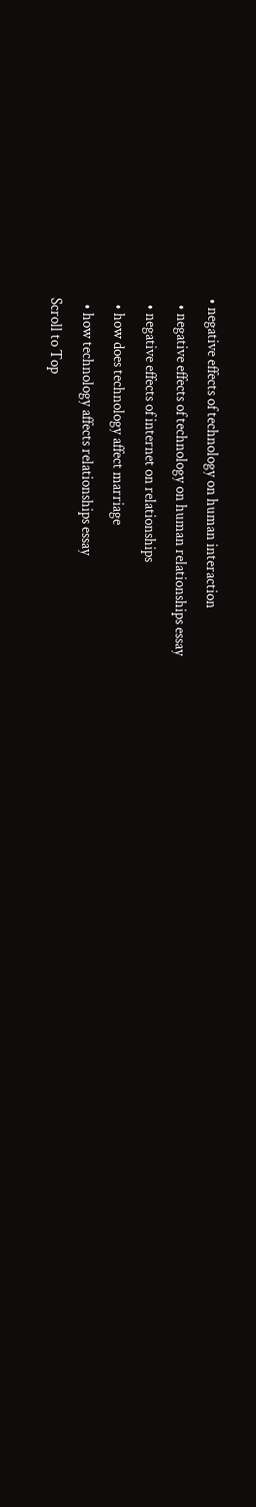• negative effects of technology on human interaction
  • negative effects of technology on human relationships essay
  • negative effects of internet on relationships
  • how does technology affect marriage
  • how technology affects relationships essay
Scroll to Top